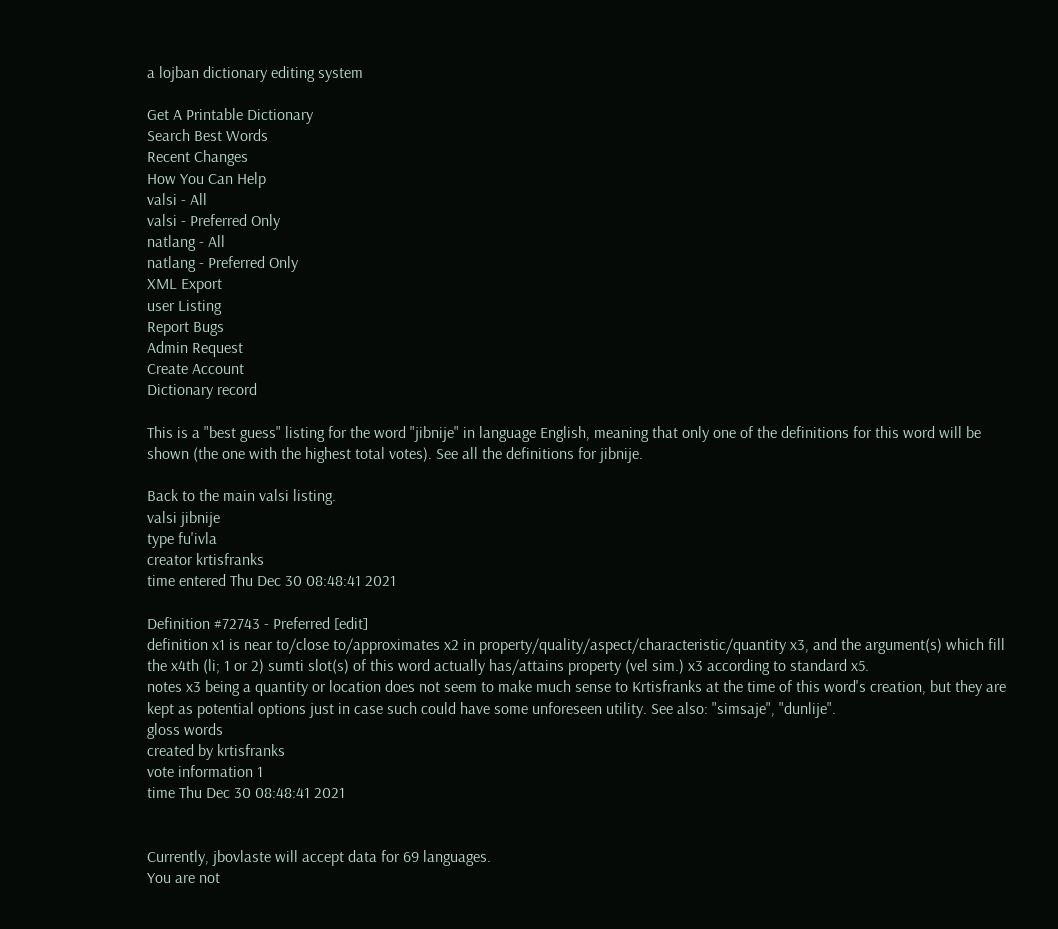a lojban dictionary editing system

Get A Printable Dictionary
Search Best Words
Recent Changes
How You Can Help
valsi - All
valsi - Preferred Only
natlang - All
natlang - Preferred Only
XML Export
user Listing
Report Bugs
Admin Request
Create Account
Dictionary record

This is a "best guess" listing for the word "jibnije" in language English, meaning that only one of the definitions for this word will be shown (the one with the highest total votes). See all the definitions for jibnije.

Back to the main valsi listing.
valsi jibnije
type fu'ivla
creator krtisfranks
time entered Thu Dec 30 08:48:41 2021

Definition #72743 - Preferred [edit]
definition x1 is near to/close to/approximates x2 in property/quality/aspect/characteristic/quantity x3, and the argument(s) which fill the x4th (li; 1 or 2) sumti slot(s) of this word actually has/attains property (vel sim.) x3 according to standard x5.
notes x3 being a quantity or location does not seem to make much sense to Krtisfranks at the time of this word's creation, but they are kept as potential options just in case such could have some unforeseen utility. See also: "simsaje", "dunlije".
gloss words
created by krtisfranks
vote information 1
time Thu Dec 30 08:48:41 2021


Currently, jbovlaste will accept data for 69 languages.
You are not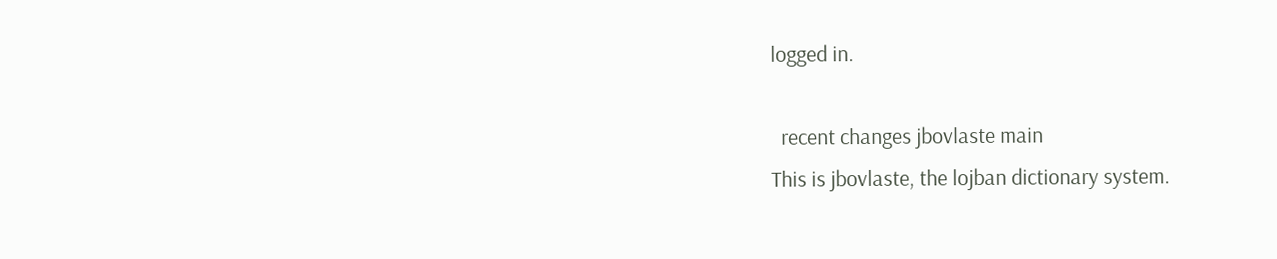logged in.

  recent changes jbovlaste main
This is jbovlaste, the lojban dictionary system.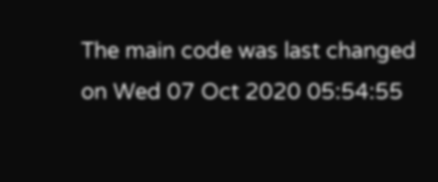The main code was last changed on Wed 07 Oct 2020 05:54:55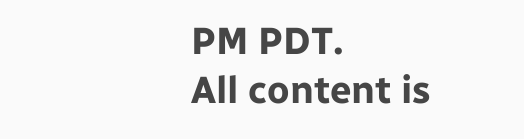PM PDT.
All content is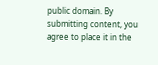public domain. By submitting content, you agree to place it in the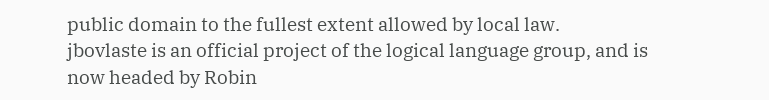public domain to the fullest extent allowed by local law.
jbovlaste is an official project of the logical language group, and is now headed by Robin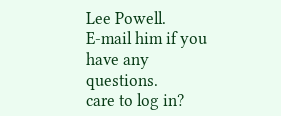Lee Powell.
E-mail him if you have any questions.
care to log in?